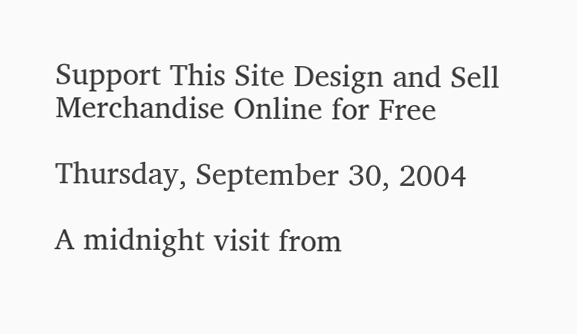Support This Site Design and Sell Merchandise Online for Free

Thursday, September 30, 2004

A midnight visit from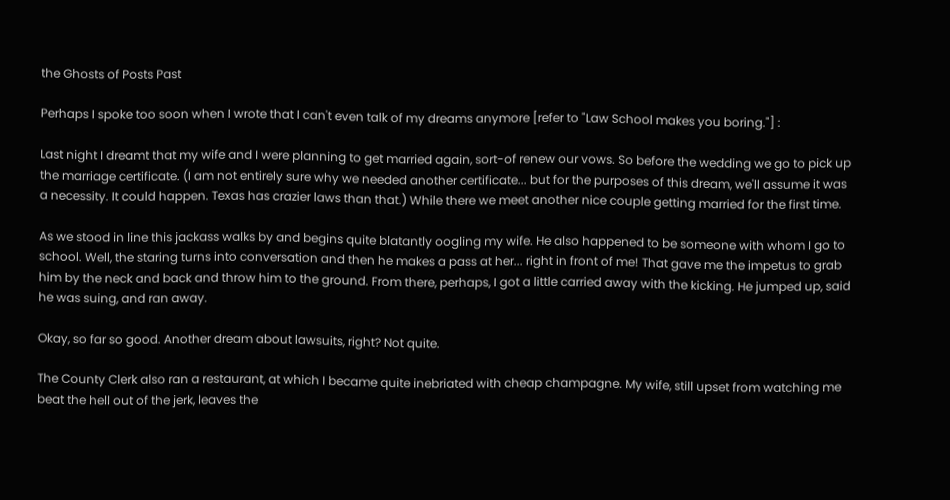the Ghosts of Posts Past

Perhaps I spoke too soon when I wrote that I can't even talk of my dreams anymore [refer to "Law School makes you boring."] :

Last night I dreamt that my wife and I were planning to get married again, sort-of renew our vows. So before the wedding we go to pick up the marriage certificate. (I am not entirely sure why we needed another certificate... but for the purposes of this dream, we'll assume it was a necessity. It could happen. Texas has crazier laws than that.) While there we meet another nice couple getting married for the first time.

As we stood in line this jackass walks by and begins quite blatantly oogling my wife. He also happened to be someone with whom I go to school. Well, the staring turns into conversation and then he makes a pass at her... right in front of me! That gave me the impetus to grab him by the neck and back and throw him to the ground. From there, perhaps, I got a little carried away with the kicking. He jumped up, said he was suing, and ran away.

Okay, so far so good. Another dream about lawsuits, right? Not quite.

The County Clerk also ran a restaurant, at which I became quite inebriated with cheap champagne. My wife, still upset from watching me beat the hell out of the jerk, leaves the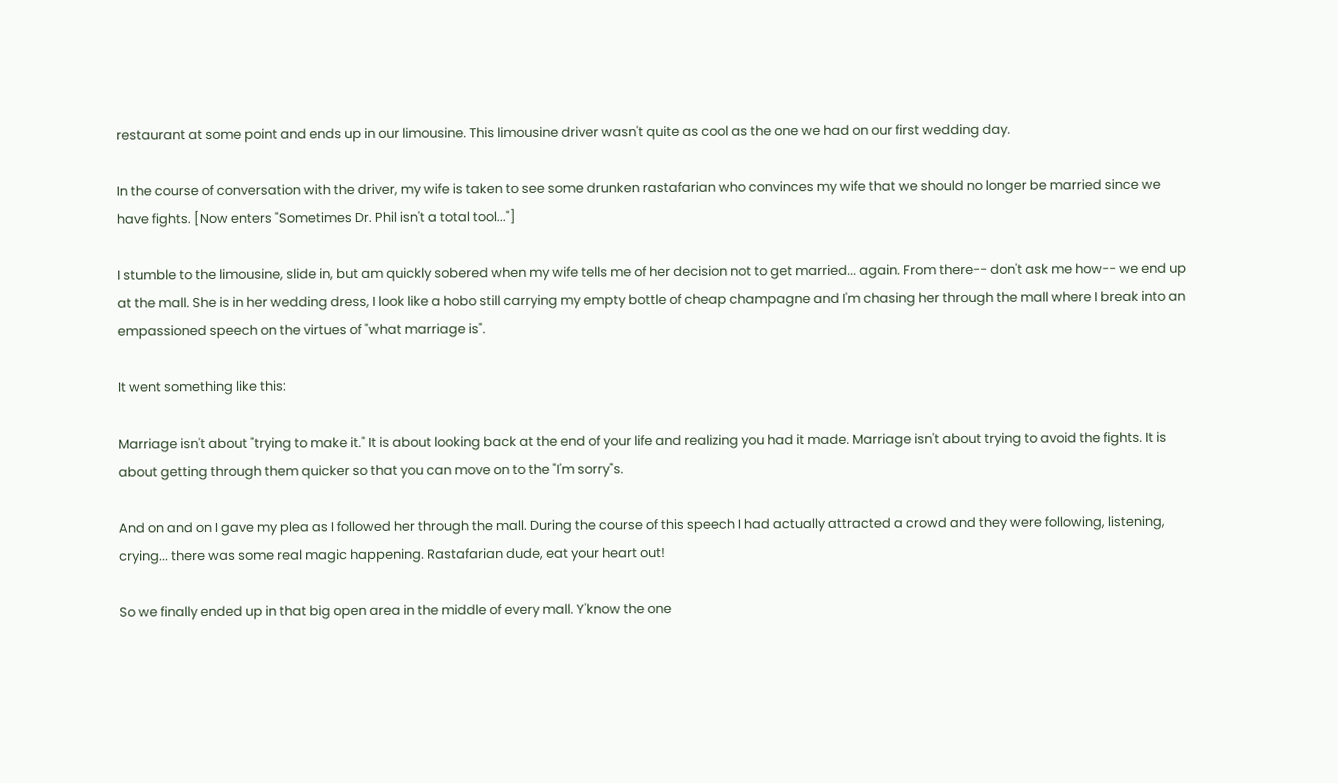restaurant at some point and ends up in our limousine. This limousine driver wasn't quite as cool as the one we had on our first wedding day.

In the course of conversation with the driver, my wife is taken to see some drunken rastafarian who convinces my wife that we should no longer be married since we have fights. [Now enters "Sometimes Dr. Phil isn't a total tool..."]

I stumble to the limousine, slide in, but am quickly sobered when my wife tells me of her decision not to get married... again. From there-- don't ask me how-- we end up at the mall. She is in her wedding dress, I look like a hobo still carrying my empty bottle of cheap champagne and I'm chasing her through the mall where I break into an empassioned speech on the virtues of "what marriage is".

It went something like this:

Marriage isn't about "trying to make it." It is about looking back at the end of your life and realizing you had it made. Marriage isn't about trying to avoid the fights. It is about getting through them quicker so that you can move on to the "I'm sorry"s.

And on and on I gave my plea as I followed her through the mall. During the course of this speech I had actually attracted a crowd and they were following, listening, crying... there was some real magic happening. Rastafarian dude, eat your heart out!

So we finally ended up in that big open area in the middle of every mall. Y'know the one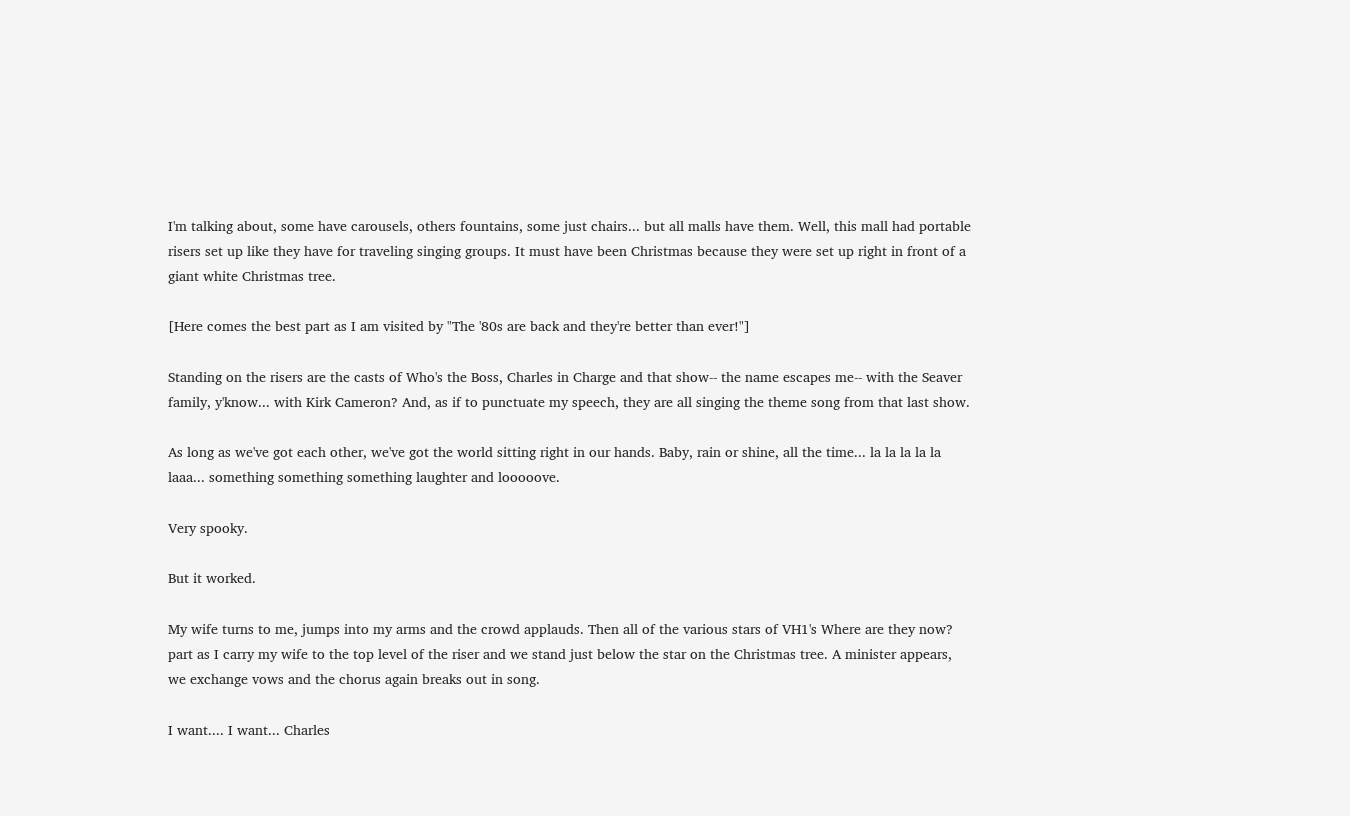I'm talking about, some have carousels, others fountains, some just chairs... but all malls have them. Well, this mall had portable risers set up like they have for traveling singing groups. It must have been Christmas because they were set up right in front of a giant white Christmas tree.

[Here comes the best part as I am visited by "The '80s are back and they're better than ever!"]

Standing on the risers are the casts of Who's the Boss, Charles in Charge and that show-- the name escapes me-- with the Seaver family, y'know... with Kirk Cameron? And, as if to punctuate my speech, they are all singing the theme song from that last show.

As long as we've got each other, we've got the world sitting right in our hands. Baby, rain or shine, all the time... la la la la la laaa... something something something laughter and looooove.

Very spooky.

But it worked.

My wife turns to me, jumps into my arms and the crowd applauds. Then all of the various stars of VH1's Where are they now? part as I carry my wife to the top level of the riser and we stand just below the star on the Christmas tree. A minister appears, we exchange vows and the chorus again breaks out in song.

I want.... I want... Charles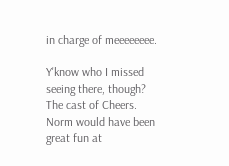in charge of meeeeeeee.

Y'know who I missed seeing there, though? The cast of Cheers. Norm would have been great fun at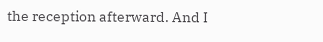the reception afterward. And I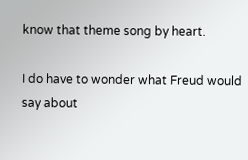know that theme song by heart.

I do have to wonder what Freud would say about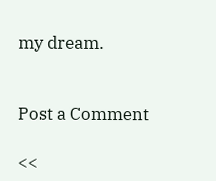my dream.


Post a Comment

<<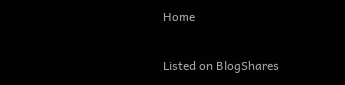Home

Listed on BlogShares